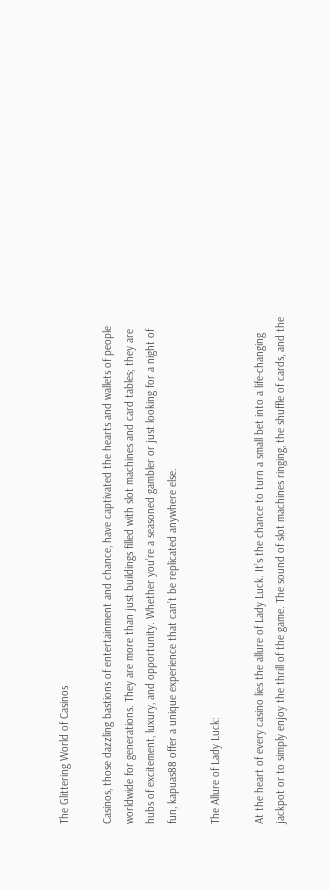The Glittering World of Casinos

Casinos, those dazzling bastions of entertainment and chance, have captivated the hearts and wallets of people worldwide for generations. They are more than just buildings filled with slot machines and card tables; they are hubs of excitement, luxury, and opportunity. Whether you’re a seasoned gambler or just looking for a night of fun, kapuas88 offer a unique experience that can’t be replicated anywhere else.

The Allure of Lady Luck:

At the heart of every casino lies the allure of Lady Luck. It’s the chance to turn a small bet into a life-changing jackpot or to simply enjoy the thrill of the game. The sound of slot machines ringing, the shuffle of cards, and the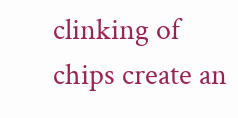clinking of chips create an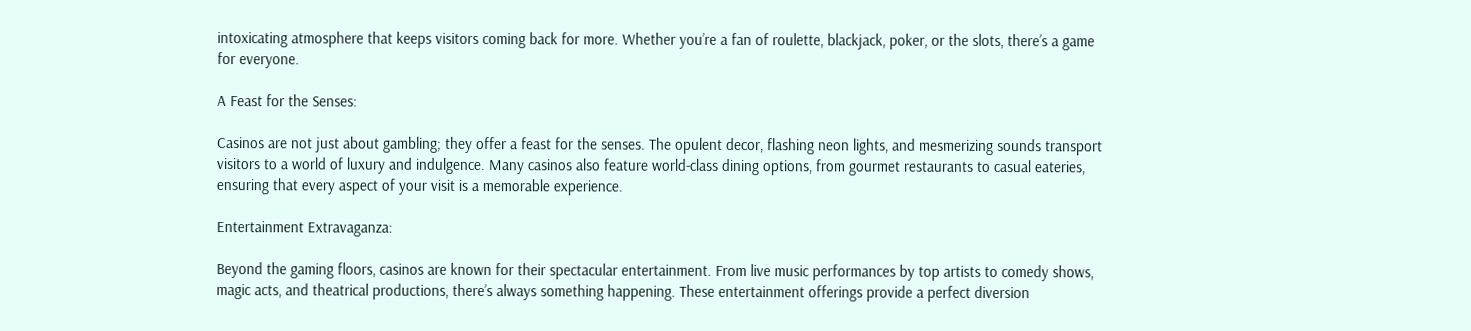intoxicating atmosphere that keeps visitors coming back for more. Whether you’re a fan of roulette, blackjack, poker, or the slots, there’s a game for everyone.

A Feast for the Senses:

Casinos are not just about gambling; they offer a feast for the senses. The opulent decor, flashing neon lights, and mesmerizing sounds transport visitors to a world of luxury and indulgence. Many casinos also feature world-class dining options, from gourmet restaurants to casual eateries, ensuring that every aspect of your visit is a memorable experience.

Entertainment Extravaganza:

Beyond the gaming floors, casinos are known for their spectacular entertainment. From live music performances by top artists to comedy shows, magic acts, and theatrical productions, there’s always something happening. These entertainment offerings provide a perfect diversion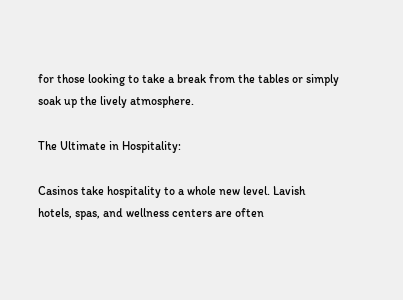for those looking to take a break from the tables or simply soak up the lively atmosphere.

The Ultimate in Hospitality:

Casinos take hospitality to a whole new level. Lavish hotels, spas, and wellness centers are often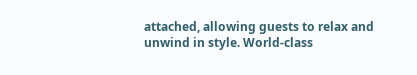attached, allowing guests to relax and unwind in style. World-class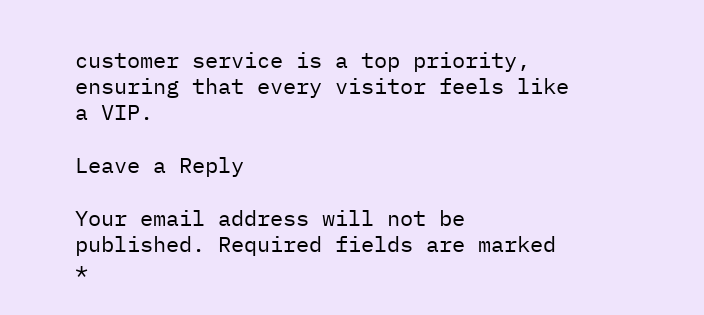customer service is a top priority, ensuring that every visitor feels like a VIP.

Leave a Reply

Your email address will not be published. Required fields are marked *